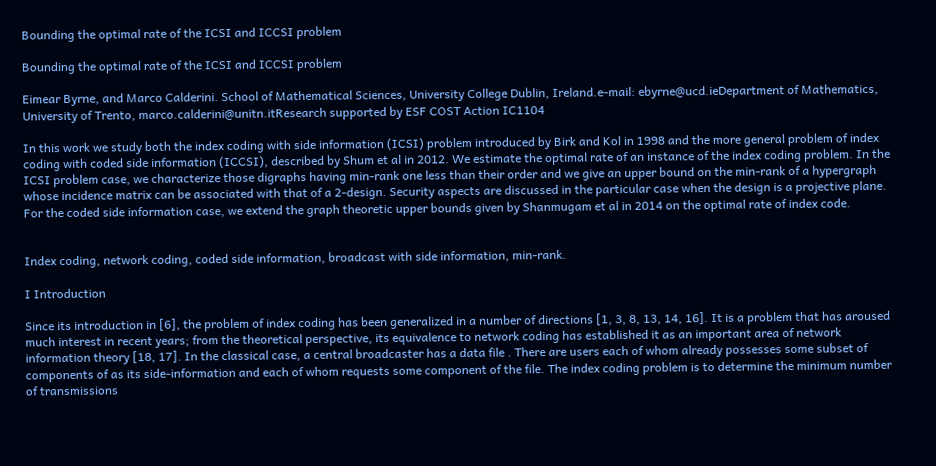Bounding the optimal rate of the ICSI and ICCSI problem

Bounding the optimal rate of the ICSI and ICCSI problem

Eimear Byrne, and Marco Calderini. School of Mathematical Sciences, University College Dublin, Ireland.e-mail: ebyrne@ucd.ieDepartment of Mathematics, University of Trento, marco.calderini@unitn.itResearch supported by ESF COST Action IC1104

In this work we study both the index coding with side information (ICSI) problem introduced by Birk and Kol in 1998 and the more general problem of index coding with coded side information (ICCSI), described by Shum et al in 2012. We estimate the optimal rate of an instance of the index coding problem. In the ICSI problem case, we characterize those digraphs having min-rank one less than their order and we give an upper bound on the min-rank of a hypergraph whose incidence matrix can be associated with that of a 2-design. Security aspects are discussed in the particular case when the design is a projective plane. For the coded side information case, we extend the graph theoretic upper bounds given by Shanmugam et al in 2014 on the optimal rate of index code.


Index coding, network coding, coded side information, broadcast with side information, min-rank.

I Introduction

Since its introduction in [6], the problem of index coding has been generalized in a number of directions [1, 3, 8, 13, 14, 16]. It is a problem that has aroused much interest in recent years; from the theoretical perspective, its equivalence to network coding has established it as an important area of network information theory [18, 17]. In the classical case, a central broadcaster has a data file . There are users each of whom already possesses some subset of components of as its side-information and each of whom requests some component of the file. The index coding problem is to determine the minimum number of transmissions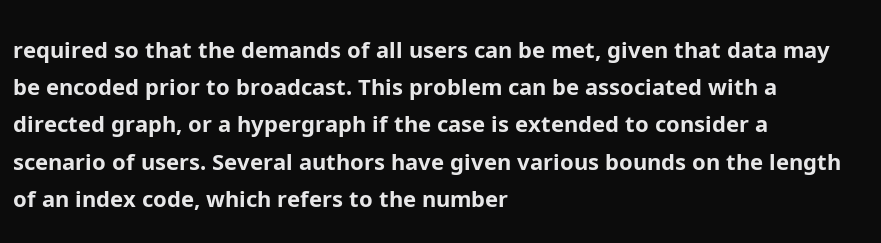required so that the demands of all users can be met, given that data may be encoded prior to broadcast. This problem can be associated with a directed graph, or a hypergraph if the case is extended to consider a scenario of users. Several authors have given various bounds on the length of an index code, which refers to the number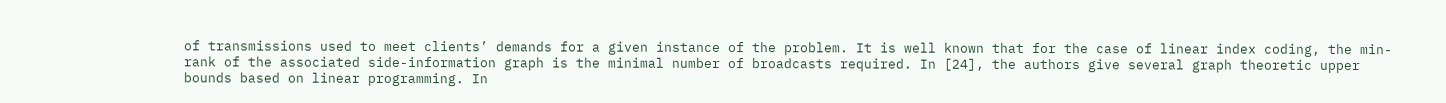of transmissions used to meet clients’ demands for a given instance of the problem. It is well known that for the case of linear index coding, the min-rank of the associated side-information graph is the minimal number of broadcasts required. In [24], the authors give several graph theoretic upper bounds based on linear programming. In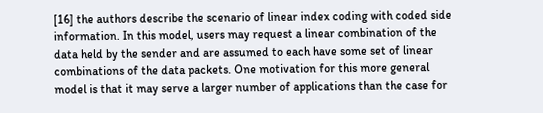[16] the authors describe the scenario of linear index coding with coded side information. In this model, users may request a linear combination of the data held by the sender and are assumed to each have some set of linear combinations of the data packets. One motivation for this more general model is that it may serve a larger number of applications than the case for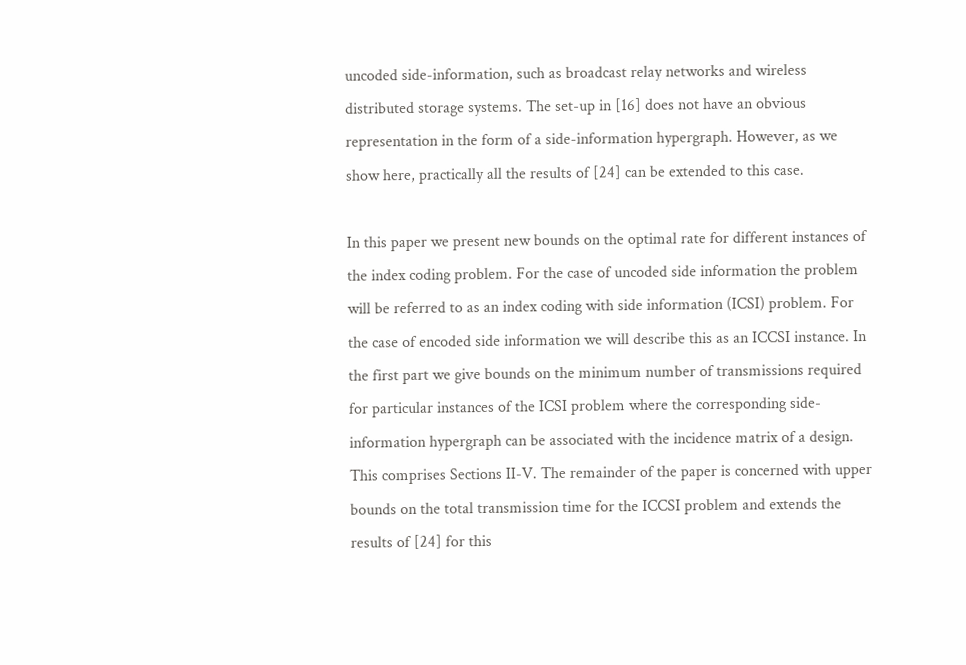uncoded side-information, such as broadcast relay networks and wireless distributed storage systems. The set-up in [16] does not have an obvious representation in the form of a side-information hypergraph. However, as we show here, practically all the results of [24] can be extended to this case.

In this paper we present new bounds on the optimal rate for different instances of the index coding problem. For the case of uncoded side information the problem will be referred to as an index coding with side information (ICSI) problem. For the case of encoded side information we will describe this as an ICCSI instance. In the first part we give bounds on the minimum number of transmissions required for particular instances of the ICSI problem where the corresponding side-information hypergraph can be associated with the incidence matrix of a design. This comprises Sections II-V. The remainder of the paper is concerned with upper bounds on the total transmission time for the ICCSI problem and extends the results of [24] for this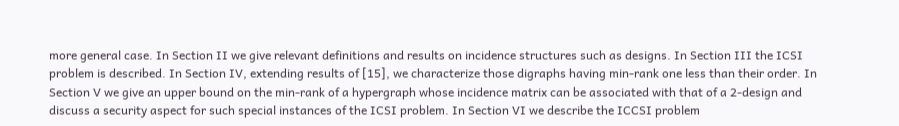more general case. In Section II we give relevant definitions and results on incidence structures such as designs. In Section III the ICSI problem is described. In Section IV, extending results of [15], we characterize those digraphs having min-rank one less than their order. In Section V we give an upper bound on the min-rank of a hypergraph whose incidence matrix can be associated with that of a 2-design and discuss a security aspect for such special instances of the ICSI problem. In Section VI we describe the ICCSI problem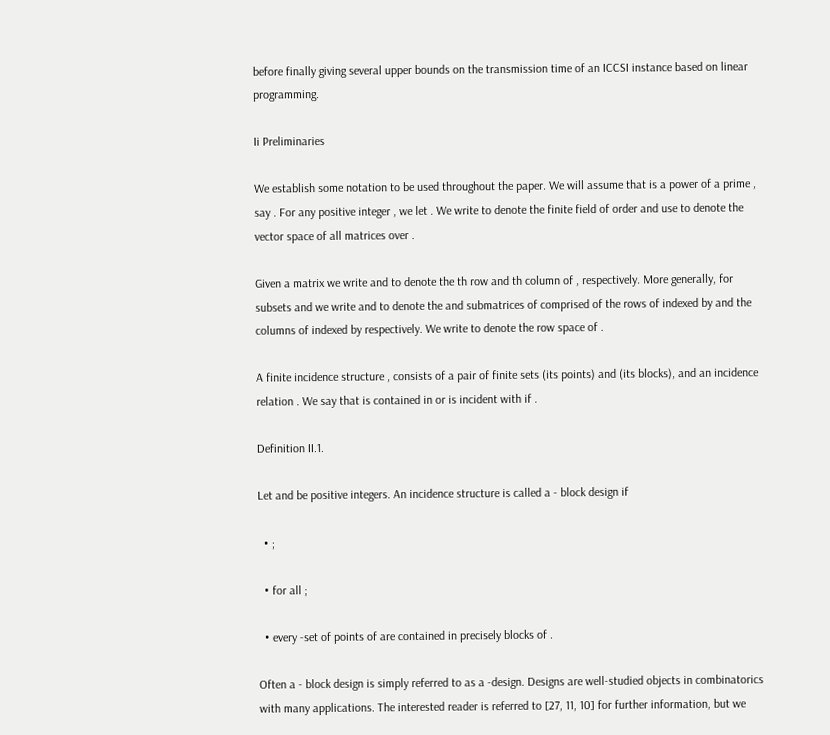before finally giving several upper bounds on the transmission time of an ICCSI instance based on linear programming.

Ii Preliminaries

We establish some notation to be used throughout the paper. We will assume that is a power of a prime , say . For any positive integer , we let . We write to denote the finite field of order and use to denote the vector space of all matrices over .

Given a matrix we write and to denote the th row and th column of , respectively. More generally, for subsets and we write and to denote the and submatrices of comprised of the rows of indexed by and the columns of indexed by respectively. We write to denote the row space of .

A finite incidence structure , consists of a pair of finite sets (its points) and (its blocks), and an incidence relation . We say that is contained in or is incident with if .

Definition II.1.

Let and be positive integers. An incidence structure is called a - block design if

  • ;

  • for all ;

  • every -set of points of are contained in precisely blocks of .

Often a - block design is simply referred to as a -design. Designs are well-studied objects in combinatorics with many applications. The interested reader is referred to [27, 11, 10] for further information, but we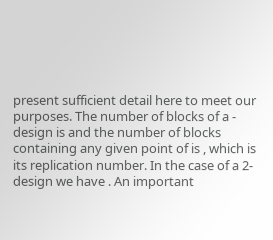present sufficient detail here to meet our purposes. The number of blocks of a - design is and the number of blocks containing any given point of is , which is its replication number. In the case of a 2-design we have . An important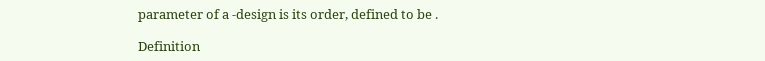parameter of a -design is its order, defined to be .

Definition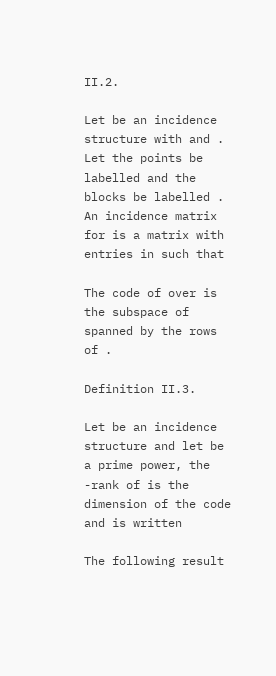II.2.

Let be an incidence structure with and . Let the points be labelled and the blocks be labelled . An incidence matrix for is a matrix with entries in such that

The code of over is the subspace of spanned by the rows of .

Definition II.3.

Let be an incidence structure and let be a prime power, the -rank of is the dimension of the code and is written

The following result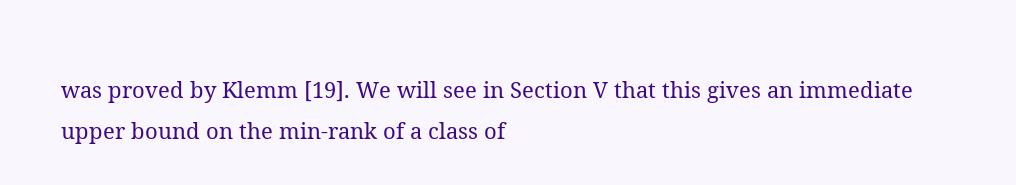was proved by Klemm [19]. We will see in Section V that this gives an immediate upper bound on the min-rank of a class of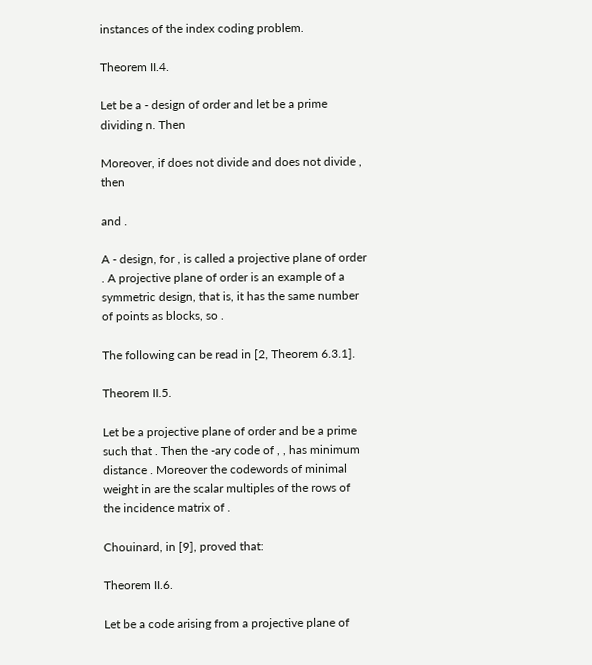instances of the index coding problem.

Theorem II.4.

Let be a - design of order and let be a prime dividing n. Then

Moreover, if does not divide and does not divide , then

and .

A - design, for , is called a projective plane of order . A projective plane of order is an example of a symmetric design, that is, it has the same number of points as blocks, so .

The following can be read in [2, Theorem 6.3.1].

Theorem II.5.

Let be a projective plane of order and be a prime such that . Then the -ary code of , , has minimum distance . Moreover the codewords of minimal weight in are the scalar multiples of the rows of the incidence matrix of .

Chouinard, in [9], proved that:

Theorem II.6.

Let be a code arising from a projective plane of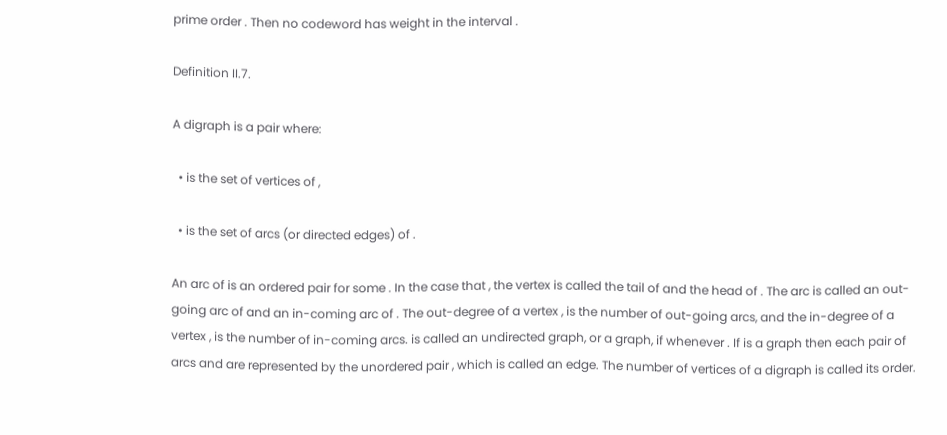prime order . Then no codeword has weight in the interval .

Definition II.7.

A digraph is a pair where:

  • is the set of vertices of ,

  • is the set of arcs (or directed edges) of .

An arc of is an ordered pair for some . In the case that , the vertex is called the tail of and the head of . The arc is called an out-going arc of and an in-coming arc of . The out-degree of a vertex , is the number of out-going arcs, and the in-degree of a vertex , is the number of in-coming arcs. is called an undirected graph, or a graph, if whenever . If is a graph then each pair of arcs and are represented by the unordered pair , which is called an edge. The number of vertices of a digraph is called its order.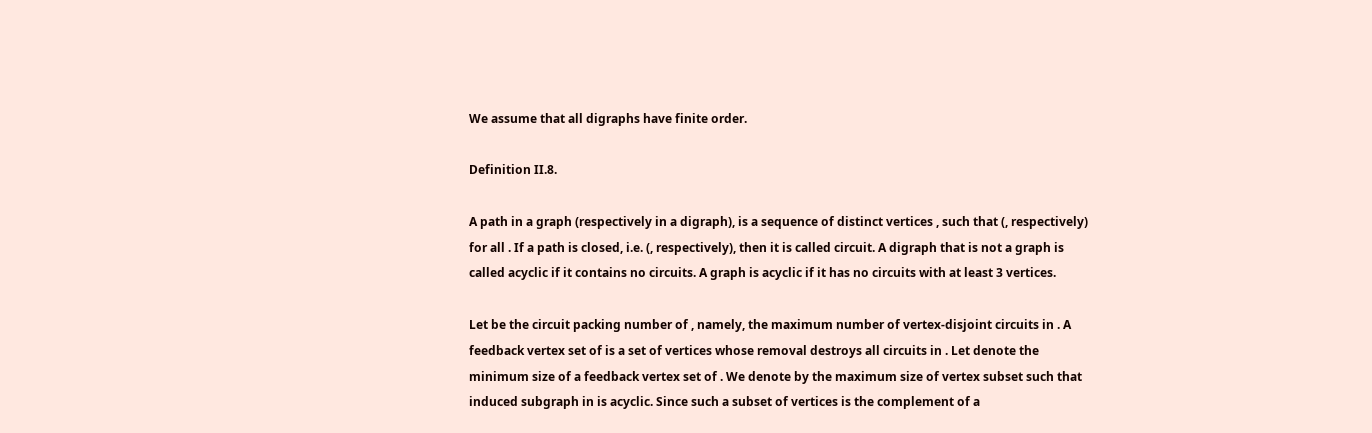We assume that all digraphs have finite order.

Definition II.8.

A path in a graph (respectively in a digraph), is a sequence of distinct vertices , such that (, respectively) for all . If a path is closed, i.e. (, respectively), then it is called circuit. A digraph that is not a graph is called acyclic if it contains no circuits. A graph is acyclic if it has no circuits with at least 3 vertices.

Let be the circuit packing number of , namely, the maximum number of vertex-disjoint circuits in . A feedback vertex set of is a set of vertices whose removal destroys all circuits in . Let denote the minimum size of a feedback vertex set of . We denote by the maximum size of vertex subset such that induced subgraph in is acyclic. Since such a subset of vertices is the complement of a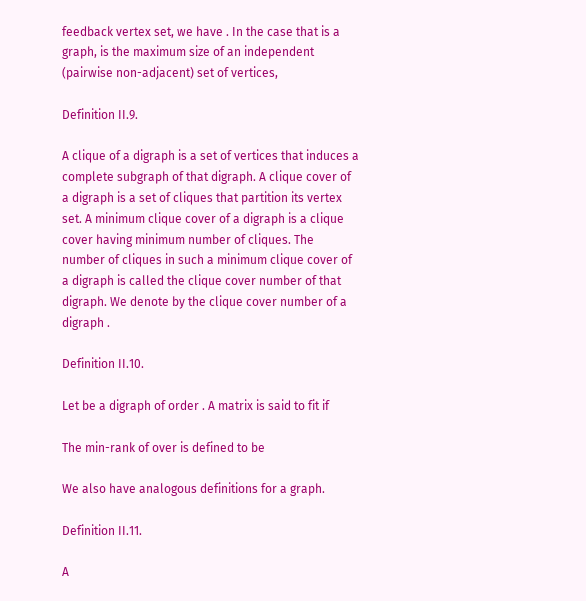feedback vertex set, we have . In the case that is a graph, is the maximum size of an independent (pairwise non-adjacent) set of vertices,

Definition II.9.

A clique of a digraph is a set of vertices that induces a complete subgraph of that digraph. A clique cover of a digraph is a set of cliques that partition its vertex set. A minimum clique cover of a digraph is a clique cover having minimum number of cliques. The number of cliques in such a minimum clique cover of a digraph is called the clique cover number of that digraph. We denote by the clique cover number of a digraph .

Definition II.10.

Let be a digraph of order . A matrix is said to fit if

The min-rank of over is defined to be

We also have analogous definitions for a graph.

Definition II.11.

A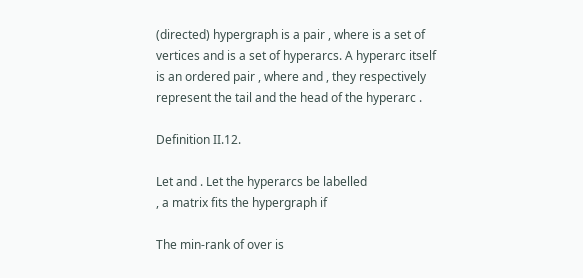(directed) hypergraph is a pair , where is a set of vertices and is a set of hyperarcs. A hyperarc itself is an ordered pair , where and , they respectively represent the tail and the head of the hyperarc .

Definition II.12.

Let and . Let the hyperarcs be labelled
, a matrix fits the hypergraph if

The min-rank of over is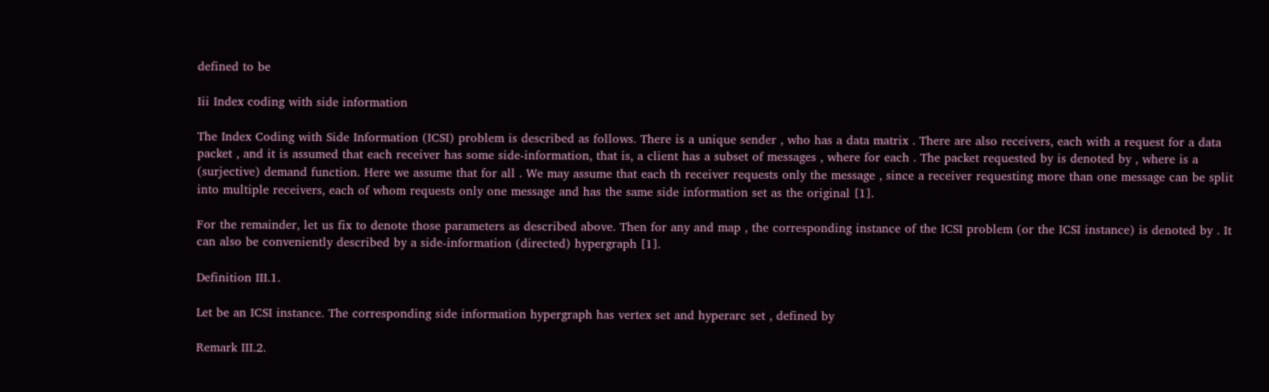defined to be

Iii Index coding with side information

The Index Coding with Side Information (ICSI) problem is described as follows. There is a unique sender , who has a data matrix . There are also receivers, each with a request for a data packet , and it is assumed that each receiver has some side-information, that is, a client has a subset of messages , where for each . The packet requested by is denoted by , where is a (surjective) demand function. Here we assume that for all . We may assume that each th receiver requests only the message , since a receiver requesting more than one message can be split into multiple receivers, each of whom requests only one message and has the same side information set as the original [1].

For the remainder, let us fix to denote those parameters as described above. Then for any and map , the corresponding instance of the ICSI problem (or the ICSI instance) is denoted by . It can also be conveniently described by a side-information (directed) hypergraph [1].

Definition III.1.

Let be an ICSI instance. The corresponding side information hypergraph has vertex set and hyperarc set , defined by

Remark III.2.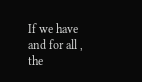If we have and for all , the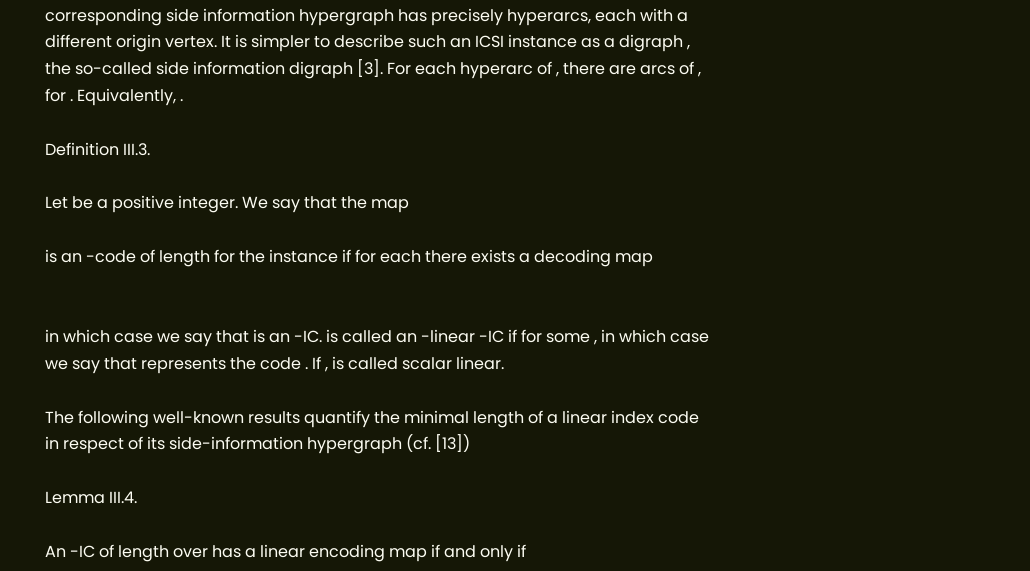corresponding side information hypergraph has precisely hyperarcs, each with a different origin vertex. It is simpler to describe such an ICSI instance as a digraph , the so-called side information digraph [3]. For each hyperarc of , there are arcs of , for . Equivalently, .

Definition III.3.

Let be a positive integer. We say that the map

is an -code of length for the instance if for each there exists a decoding map


in which case we say that is an -IC. is called an -linear -IC if for some , in which case we say that represents the code . If , is called scalar linear.

The following well-known results quantify the minimal length of a linear index code in respect of its side-information hypergraph (cf. [13])

Lemma III.4.

An -IC of length over has a linear encoding map if and only if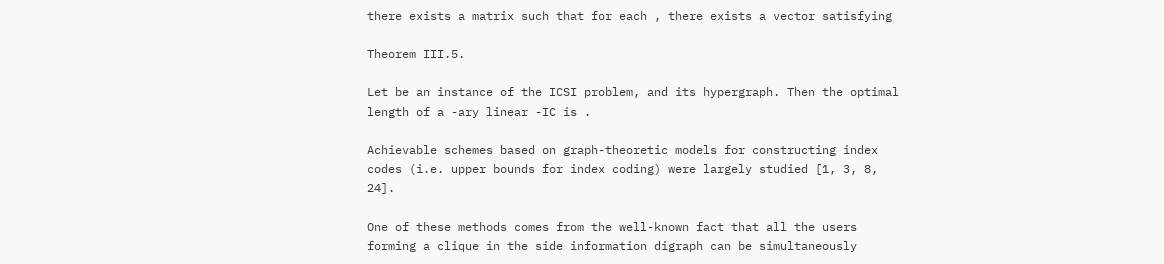there exists a matrix such that for each , there exists a vector satisfying

Theorem III.5.

Let be an instance of the ICSI problem, and its hypergraph. Then the optimal length of a -ary linear -IC is .

Achievable schemes based on graph-theoretic models for constructing index codes (i.e. upper bounds for index coding) were largely studied [1, 3, 8, 24].

One of these methods comes from the well-known fact that all the users forming a clique in the side information digraph can be simultaneously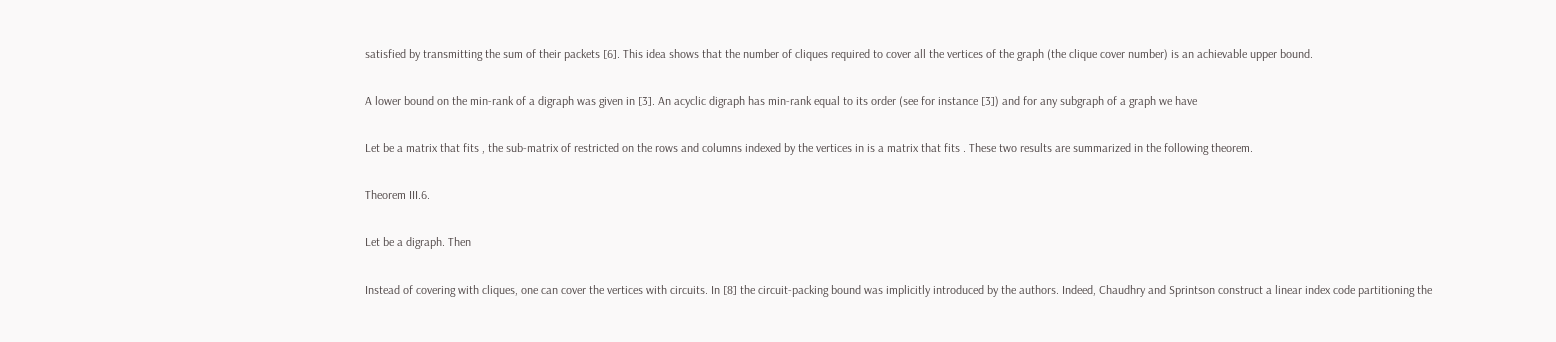satisfied by transmitting the sum of their packets [6]. This idea shows that the number of cliques required to cover all the vertices of the graph (the clique cover number) is an achievable upper bound.

A lower bound on the min-rank of a digraph was given in [3]. An acyclic digraph has min-rank equal to its order (see for instance [3]) and for any subgraph of a graph we have

Let be a matrix that fits , the sub-matrix of restricted on the rows and columns indexed by the vertices in is a matrix that fits . These two results are summarized in the following theorem.

Theorem III.6.

Let be a digraph. Then

Instead of covering with cliques, one can cover the vertices with circuits. In [8] the circuit-packing bound was implicitly introduced by the authors. Indeed, Chaudhry and Sprintson construct a linear index code partitioning the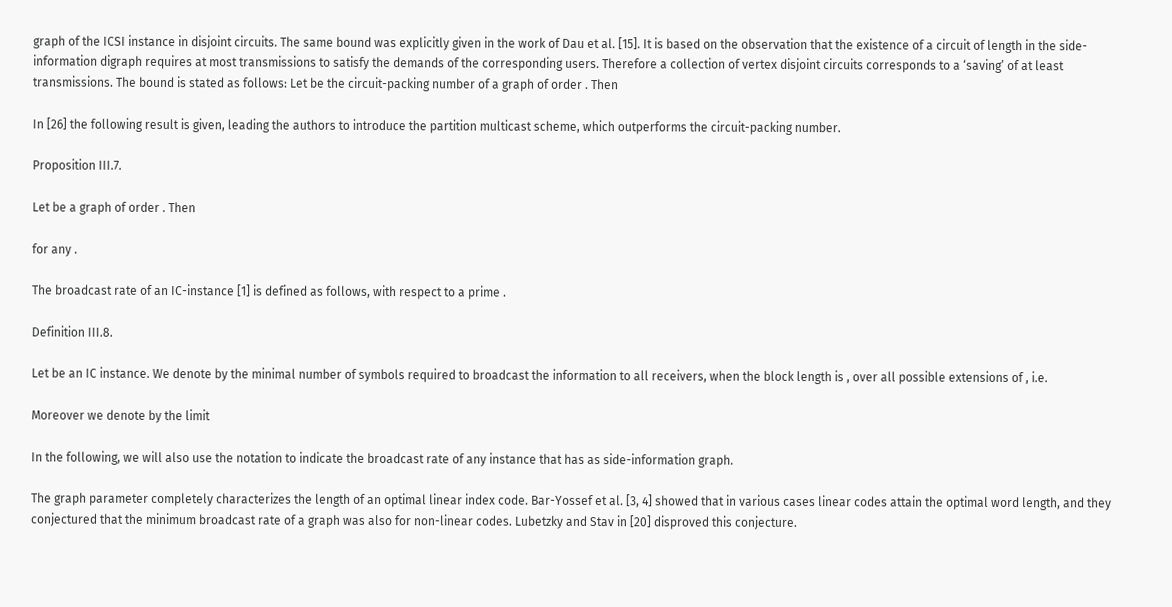graph of the ICSI instance in disjoint circuits. The same bound was explicitly given in the work of Dau et al. [15]. It is based on the observation that the existence of a circuit of length in the side-information digraph requires at most transmissions to satisfy the demands of the corresponding users. Therefore a collection of vertex disjoint circuits corresponds to a ‘saving’ of at least transmissions. The bound is stated as follows: Let be the circuit-packing number of a graph of order . Then

In [26] the following result is given, leading the authors to introduce the partition multicast scheme, which outperforms the circuit-packing number.

Proposition III.7.

Let be a graph of order . Then

for any .

The broadcast rate of an IC-instance [1] is defined as follows, with respect to a prime .

Definition III.8.

Let be an IC instance. We denote by the minimal number of symbols required to broadcast the information to all receivers, when the block length is , over all possible extensions of , i.e.

Moreover we denote by the limit

In the following, we will also use the notation to indicate the broadcast rate of any instance that has as side-information graph.

The graph parameter completely characterizes the length of an optimal linear index code. Bar-Yossef et al. [3, 4] showed that in various cases linear codes attain the optimal word length, and they conjectured that the minimum broadcast rate of a graph was also for non-linear codes. Lubetzky and Stav in [20] disproved this conjecture.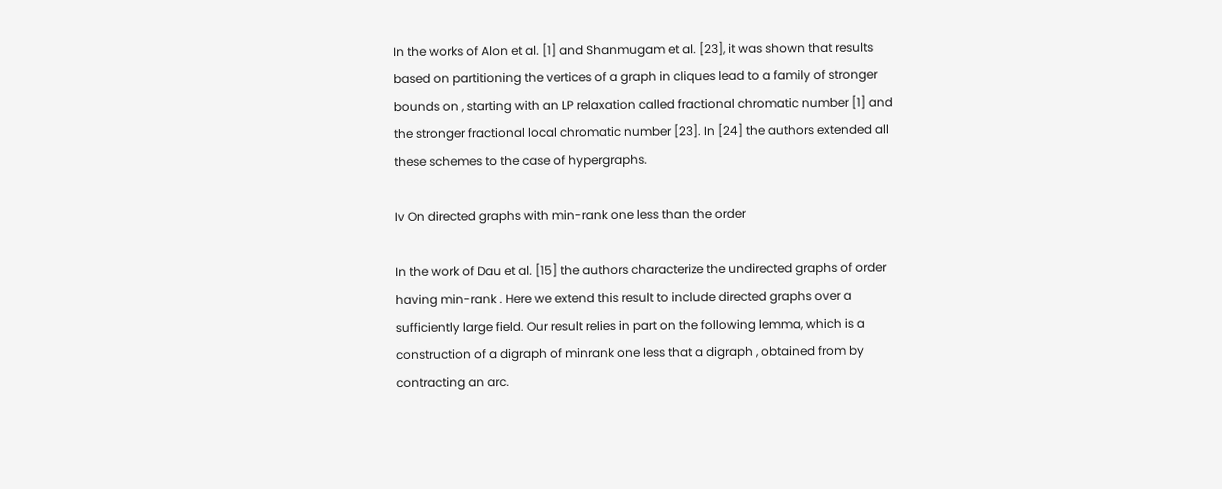In the works of Alon et al. [1] and Shanmugam et al. [23], it was shown that results based on partitioning the vertices of a graph in cliques lead to a family of stronger bounds on , starting with an LP relaxation called fractional chromatic number [1] and the stronger fractional local chromatic number [23]. In [24] the authors extended all these schemes to the case of hypergraphs.

Iv On directed graphs with min-rank one less than the order

In the work of Dau et al. [15] the authors characterize the undirected graphs of order having min-rank . Here we extend this result to include directed graphs over a sufficiently large field. Our result relies in part on the following lemma, which is a construction of a digraph of minrank one less that a digraph , obtained from by contracting an arc.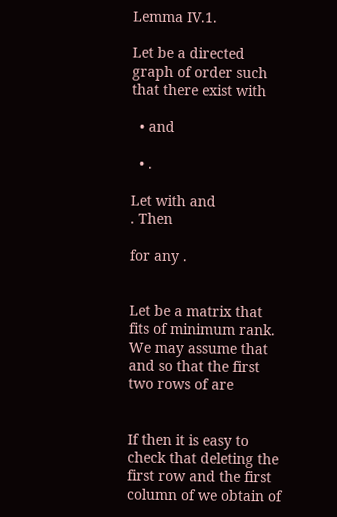Lemma IV.1.

Let be a directed graph of order such that there exist with

  • and

  • .

Let with and
. Then

for any .


Let be a matrix that fits of minimum rank. We may assume that and so that the first two rows of are


If then it is easy to check that deleting the first row and the first column of we obtain of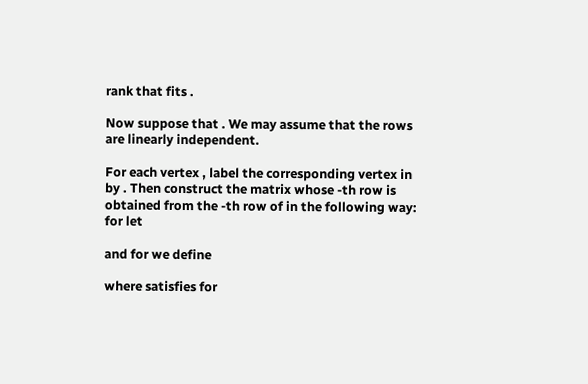rank that fits .

Now suppose that . We may assume that the rows are linearly independent.

For each vertex , label the corresponding vertex in by . Then construct the matrix whose -th row is obtained from the -th row of in the following way: for let

and for we define

where satisfies for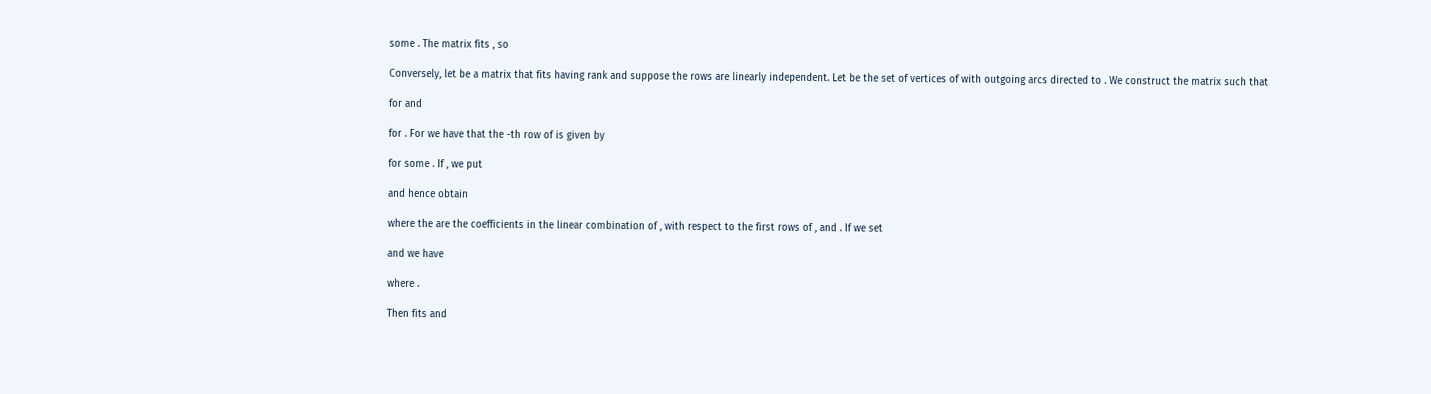some . The matrix fits , so

Conversely, let be a matrix that fits having rank and suppose the rows are linearly independent. Let be the set of vertices of with outgoing arcs directed to . We construct the matrix such that

for and

for . For we have that the -th row of is given by

for some . If , we put

and hence obtain

where the are the coefficients in the linear combination of , with respect to the first rows of , and . If we set

and we have

where .

Then fits and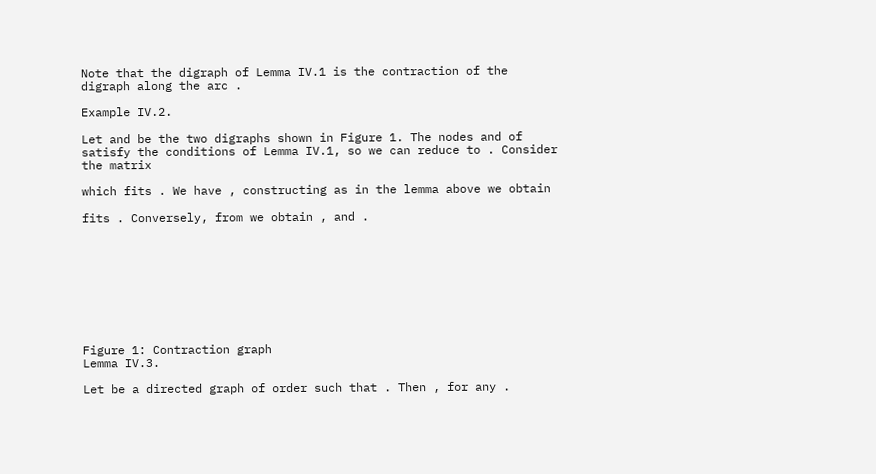Note that the digraph of Lemma IV.1 is the contraction of the digraph along the arc .

Example IV.2.

Let and be the two digraphs shown in Figure 1. The nodes and of satisfy the conditions of Lemma IV.1, so we can reduce to . Consider the matrix

which fits . We have , constructing as in the lemma above we obtain

fits . Conversely, from we obtain , and .









Figure 1: Contraction graph
Lemma IV.3.

Let be a directed graph of order such that . Then , for any .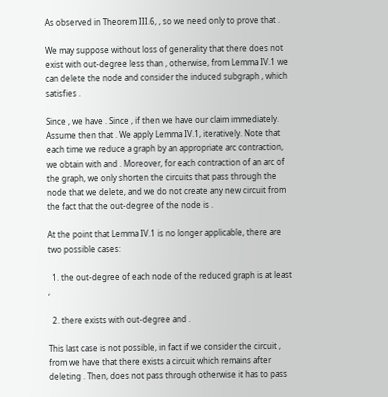As observed in Theorem III.6, , so we need only to prove that .

We may suppose without loss of generality that there does not exist with out-degree less than , otherwise, from Lemma IV.1 we can delete the node and consider the induced subgraph , which satisfies .

Since , we have . Since , if then we have our claim immediately. Assume then that . We apply Lemma IV.1, iteratively. Note that each time we reduce a graph by an appropriate arc contraction, we obtain with and . Moreover, for each contraction of an arc of the graph, we only shorten the circuits that pass through the node that we delete, and we do not create any new circuit from the fact that the out-degree of the node is .

At the point that Lemma IV.1 is no longer applicable, there are two possible cases:

  1. the out-degree of each node of the reduced graph is at least ,

  2. there exists with out-degree and .

This last case is not possible, in fact if we consider the circuit , from we have that there exists a circuit which remains after deleting . Then, does not pass through otherwise it has to pass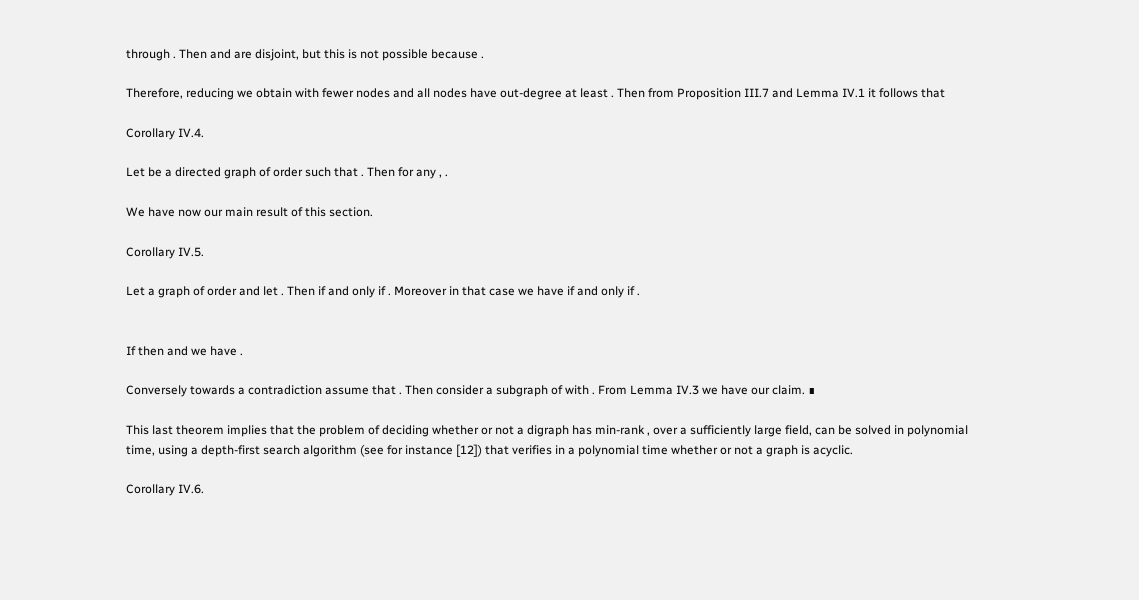through . Then and are disjoint, but this is not possible because .

Therefore, reducing we obtain with fewer nodes and all nodes have out-degree at least . Then from Proposition III.7 and Lemma IV.1 it follows that

Corollary IV.4.

Let be a directed graph of order such that . Then for any , .

We have now our main result of this section.

Corollary IV.5.

Let a graph of order and let . Then if and only if . Moreover in that case we have if and only if .


If then and we have .

Conversely towards a contradiction assume that . Then consider a subgraph of with . From Lemma IV.3 we have our claim. ∎

This last theorem implies that the problem of deciding whether or not a digraph has min-rank , over a sufficiently large field, can be solved in polynomial time, using a depth-first search algorithm (see for instance [12]) that verifies in a polynomial time whether or not a graph is acyclic.

Corollary IV.6.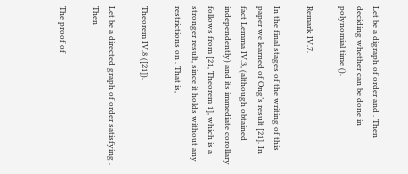Let be a digraph of order and . Then deciding whether can be done in polynomial time ().

Remark IV.7.

In the final stages of the writing of this paper we learned of Ong’s result [21]. In fact Lemma IV.3, (although obtained independently) and its immediate corollary follows from [21, Theorem 1], which is a stronger result, since it holds without any restrictions on . That is,

Theorem IV.8 ([21]).

Let be a directed graph of order satisfying . Then

The proof of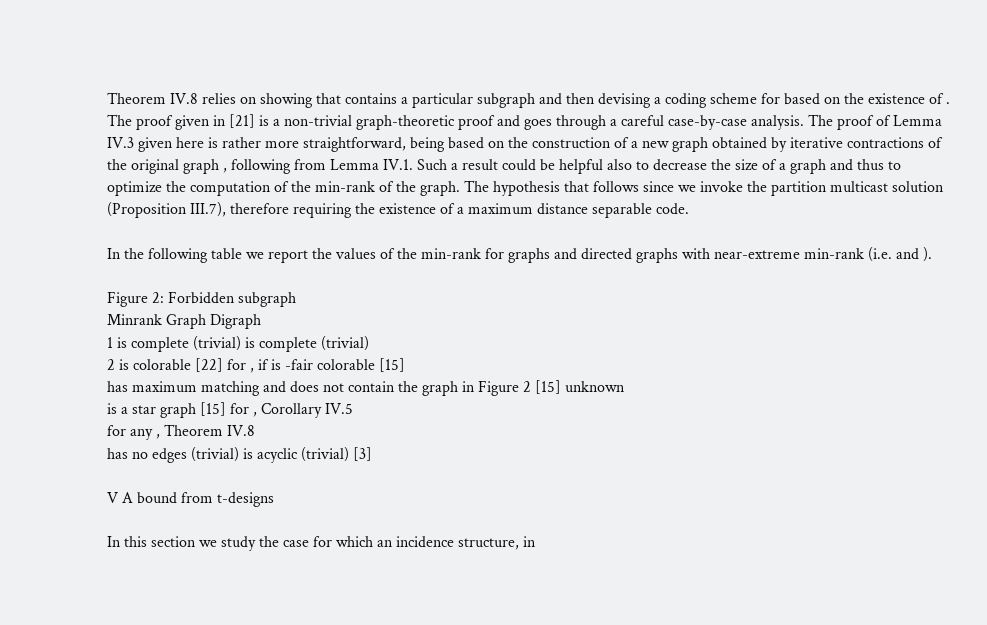Theorem IV.8 relies on showing that contains a particular subgraph and then devising a coding scheme for based on the existence of . The proof given in [21] is a non-trivial graph-theoretic proof and goes through a careful case-by-case analysis. The proof of Lemma IV.3 given here is rather more straightforward, being based on the construction of a new graph obtained by iterative contractions of the original graph , following from Lemma IV.1. Such a result could be helpful also to decrease the size of a graph and thus to optimize the computation of the min-rank of the graph. The hypothesis that follows since we invoke the partition multicast solution (Proposition III.7), therefore requiring the existence of a maximum distance separable code.

In the following table we report the values of the min-rank for graphs and directed graphs with near-extreme min-rank (i.e. and ).

Figure 2: Forbidden subgraph
Minrank Graph Digraph
1 is complete (trivial) is complete (trivial)
2 is colorable [22] for , if is -fair colorable [15]
has maximum matching and does not contain the graph in Figure 2 [15] unknown
is a star graph [15] for , Corollary IV.5
for any , Theorem IV.8
has no edges (trivial) is acyclic (trivial) [3]

V A bound from t-designs

In this section we study the case for which an incidence structure, in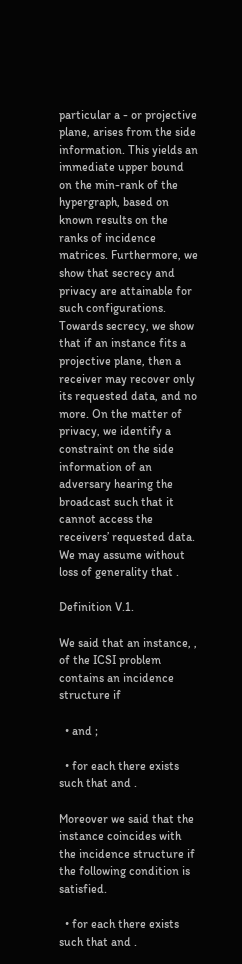particular a - or projective plane, arises from the side information. This yields an immediate upper bound on the min-rank of the hypergraph, based on known results on the ranks of incidence matrices. Furthermore, we show that secrecy and privacy are attainable for such configurations. Towards secrecy, we show that if an instance fits a projective plane, then a receiver may recover only its requested data, and no more. On the matter of privacy, we identify a constraint on the side information of an adversary hearing the broadcast such that it cannot access the receivers’ requested data. We may assume without loss of generality that .

Definition V.1.

We said that an instance, , of the ICSI problem contains an incidence structure if

  • and ;

  • for each there exists such that and .

Moreover we said that the instance coincides with the incidence structure if the following condition is satisfied.

  • for each there exists such that and .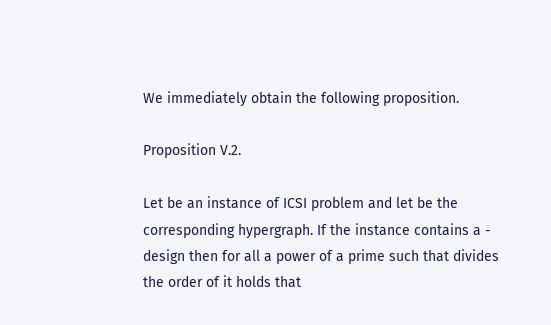We immediately obtain the following proposition.

Proposition V.2.

Let be an instance of ICSI problem and let be the corresponding hypergraph. If the instance contains a - design then for all a power of a prime such that divides the order of it holds that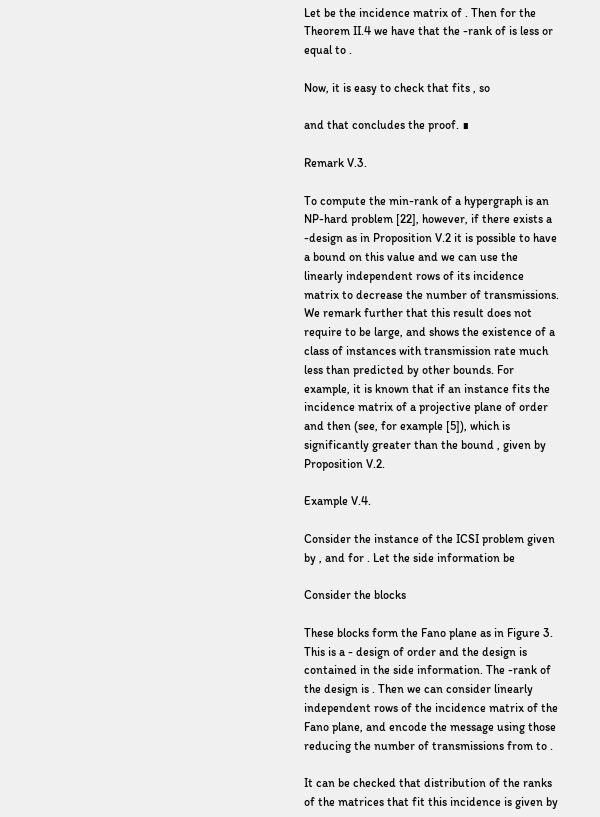Let be the incidence matrix of . Then for the Theorem II.4 we have that the -rank of is less or equal to .

Now, it is easy to check that fits , so

and that concludes the proof. ∎

Remark V.3.

To compute the min-rank of a hypergraph is an NP-hard problem [22], however, if there exists a -design as in Proposition V.2 it is possible to have a bound on this value and we can use the linearly independent rows of its incidence matrix to decrease the number of transmissions. We remark further that this result does not require to be large, and shows the existence of a class of instances with transmission rate much less than predicted by other bounds. For example, it is known that if an instance fits the incidence matrix of a projective plane of order and then (see, for example [5]), which is significantly greater than the bound , given by Proposition V.2.

Example V.4.

Consider the instance of the ICSI problem given by , and for . Let the side information be

Consider the blocks

These blocks form the Fano plane as in Figure 3. This is a - design of order and the design is contained in the side information. The -rank of the design is . Then we can consider linearly independent rows of the incidence matrix of the Fano plane, and encode the message using those reducing the number of transmissions from to .

It can be checked that distribution of the ranks of the matrices that fit this incidence is given by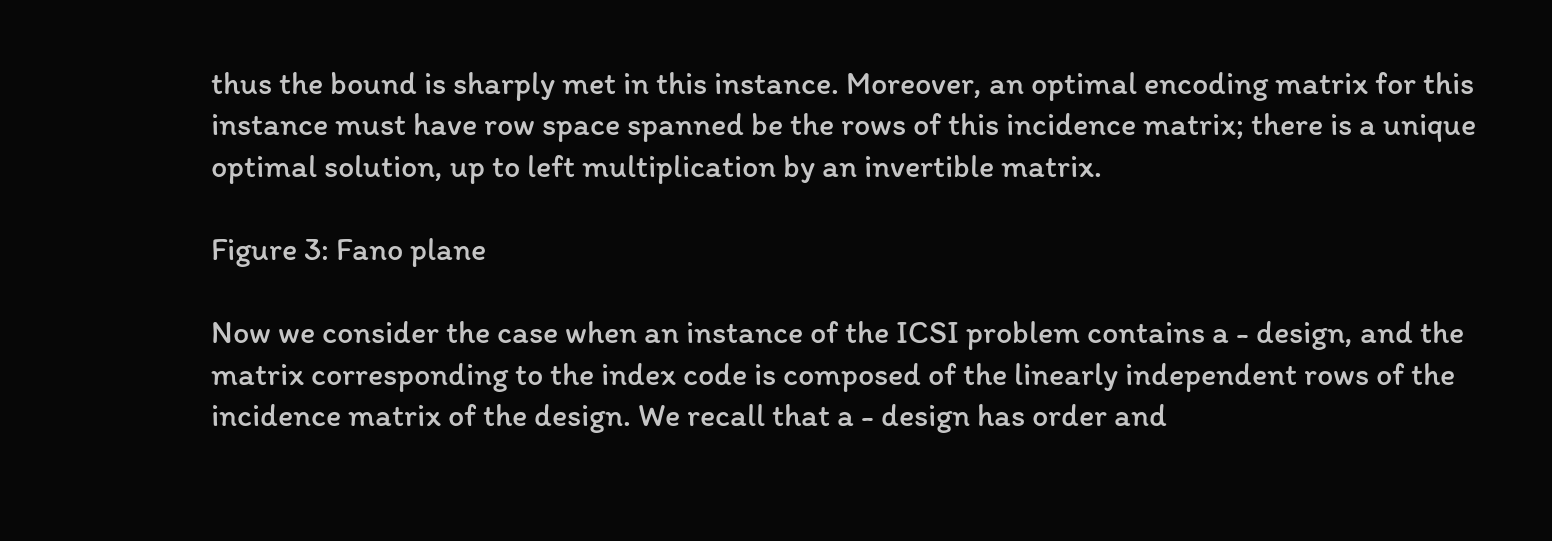thus the bound is sharply met in this instance. Moreover, an optimal encoding matrix for this instance must have row space spanned be the rows of this incidence matrix; there is a unique optimal solution, up to left multiplication by an invertible matrix.

Figure 3: Fano plane

Now we consider the case when an instance of the ICSI problem contains a - design, and the matrix corresponding to the index code is composed of the linearly independent rows of the incidence matrix of the design. We recall that a - design has order and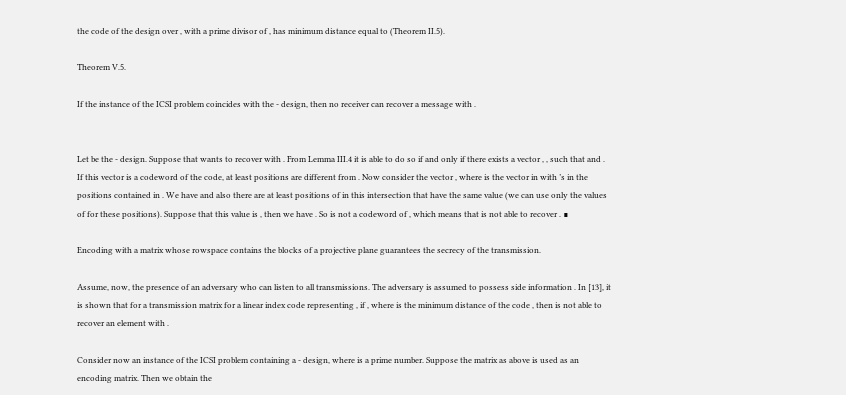the code of the design over , with a prime divisor of , has minimum distance equal to (Theorem II.5).

Theorem V.5.

If the instance of the ICSI problem coincides with the - design, then no receiver can recover a message with .


Let be the - design. Suppose that wants to recover with . From Lemma III.4 it is able to do so if and only if there exists a vector , , such that and . If this vector is a codeword of the code, at least positions are different from . Now consider the vector , where is the vector in with ’s in the positions contained in . We have and also there are at least positions of in this intersection that have the same value (we can use only the values of for these positions). Suppose that this value is , then we have . So is not a codeword of , which means that is not able to recover . ∎

Encoding with a matrix whose rowspace contains the blocks of a projective plane guarantees the secrecy of the transmission.

Assume, now, the presence of an adversary who can listen to all transmissions. The adversary is assumed to possess side information . In [13], it is shown that for a transmission matrix for a linear index code representing , if , where is the minimum distance of the code , then is not able to recover an element with .

Consider now an instance of the ICSI problem containing a - design, where is a prime number. Suppose the matrix as above is used as an encoding matrix. Then we obtain the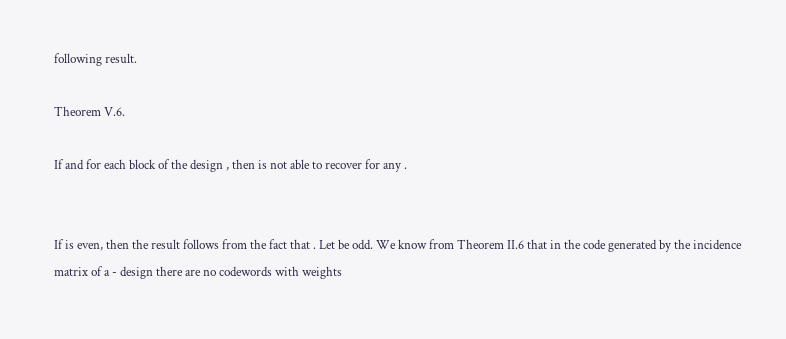following result.

Theorem V.6.

If and for each block of the design , then is not able to recover for any .


If is even, then the result follows from the fact that . Let be odd. We know from Theorem II.6 that in the code generated by the incidence matrix of a - design there are no codewords with weights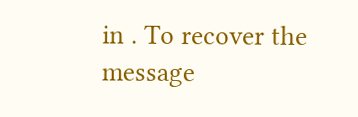in . To recover the message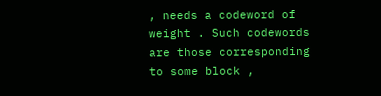, needs a codeword of weight . Such codewords are those corresponding to some block ,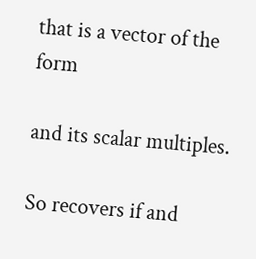that is a vector of the form

and its scalar multiples.

So recovers if and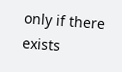only if there exists